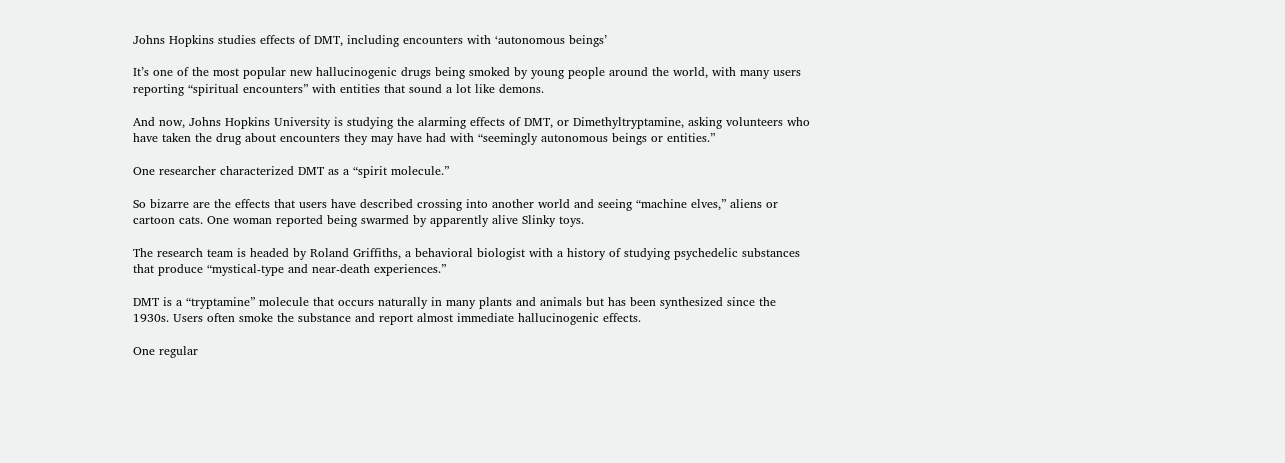Johns Hopkins studies effects of DMT, including encounters with ‘autonomous beings’

It’s one of the most popular new hallucinogenic drugs being smoked by young people around the world, with many users reporting “spiritual encounters” with entities that sound a lot like demons.

And now, Johns Hopkins University is studying the alarming effects of DMT, or Dimethyltryptamine, asking volunteers who have taken the drug about encounters they may have had with “seemingly autonomous beings or entities.”

One researcher characterized DMT as a “spirit molecule.”

So bizarre are the effects that users have described crossing into another world and seeing “machine elves,” aliens or cartoon cats. One woman reported being swarmed by apparently alive Slinky toys.

The research team is headed by Roland Griffiths, a behavioral biologist with a history of studying psychedelic substances that produce “mystical-type and near-death experiences.”

DMT is a “tryptamine” molecule that occurs naturally in many plants and animals but has been synthesized since the 1930s. Users often smoke the substance and report almost immediate hallucinogenic effects.

One regular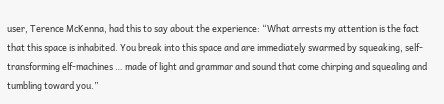user, Terence McKenna, had this to say about the experience: “What arrests my attention is the fact that this space is inhabited. You break into this space and are immediately swarmed by squeaking, self-transforming elf-machines … made of light and grammar and sound that come chirping and squealing and tumbling toward you.”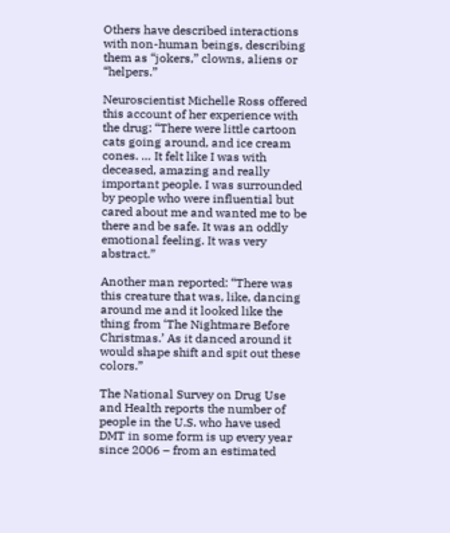Others have described interactions with non-human beings, describing them as “jokers,” clowns, aliens or “helpers.”

Neuroscientist Michelle Ross offered this account of her experience with the drug: “There were little cartoon cats going around, and ice cream cones. … It felt like I was with deceased, amazing and really important people. I was surrounded by people who were influential but cared about me and wanted me to be there and be safe. It was an oddly emotional feeling. It was very abstract.”

Another man reported: “There was this creature that was, like, dancing around me and it looked like the thing from ‘The Nightmare Before Christmas.’ As it danced around it would shape shift and spit out these colors.”

The National Survey on Drug Use and Health reports the number of people in the U.S. who have used DMT in some form is up every year since 2006 – from an estimated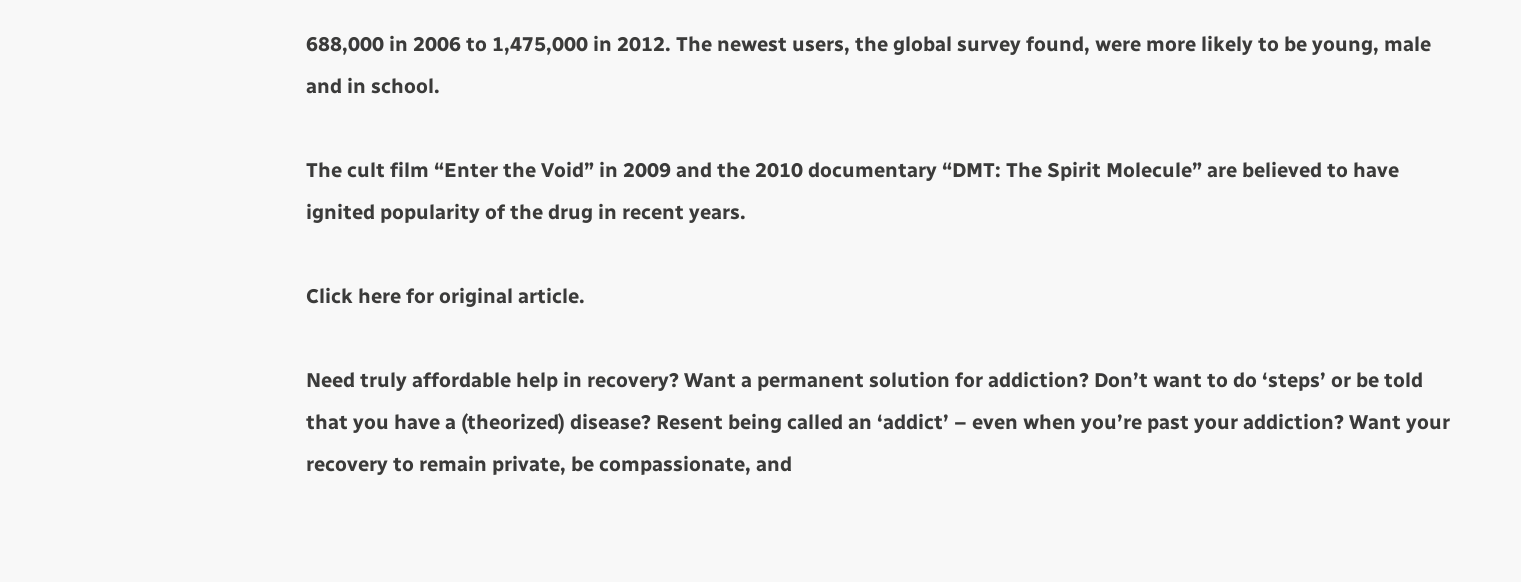688,000 in 2006 to 1,475,000 in 2012. The newest users, the global survey found, were more likely to be young, male and in school.

The cult film “Enter the Void” in 2009 and the 2010 documentary “DMT: The Spirit Molecule” are believed to have ignited popularity of the drug in recent years.

Click here for original article.

Need truly affordable help in recovery? Want a permanent solution for addiction? Don’t want to do ‘steps’ or be told that you have a (theorized) disease? Resent being called an ‘addict’ – even when you’re past your addiction? Want your recovery to remain private, be compassionate, and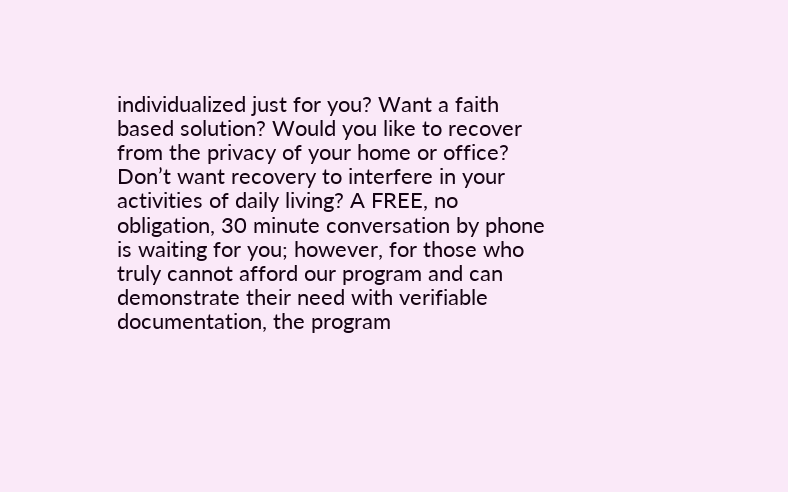individualized just for you? Want a faith based solution? Would you like to recover from the privacy of your home or office? Don’t want recovery to interfere in your activities of daily living? A FREE, no obligation, 30 minute conversation by phone is waiting for you; however, for those who truly cannot afford our program and can demonstrate their need with verifiable documentation, the program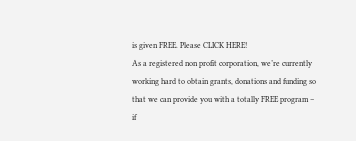is given FREE. Please CLICK HERE!
As a registered non profit corporation, we’re currently working hard to obtain grants, donations and funding so that we can provide you with a totally FREE program – if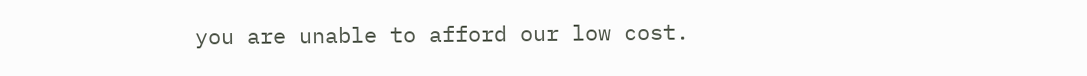you are unable to afford our low cost.